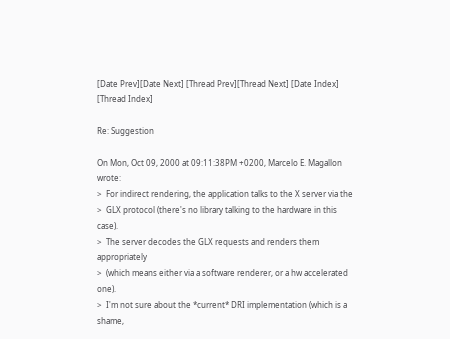[Date Prev][Date Next] [Thread Prev][Thread Next] [Date Index] [Thread Index]

Re: Suggestion

On Mon, Oct 09, 2000 at 09:11:38PM +0200, Marcelo E. Magallon wrote:
>  For indirect rendering, the application talks to the X server via the
>  GLX protocol (there's no library talking to the hardware in this case).
>  The server decodes the GLX requests and renders them appropriately
>  (which means either via a software renderer, or a hw accelerated one).
>  I'm not sure about the *current* DRI implementation (which is a shame,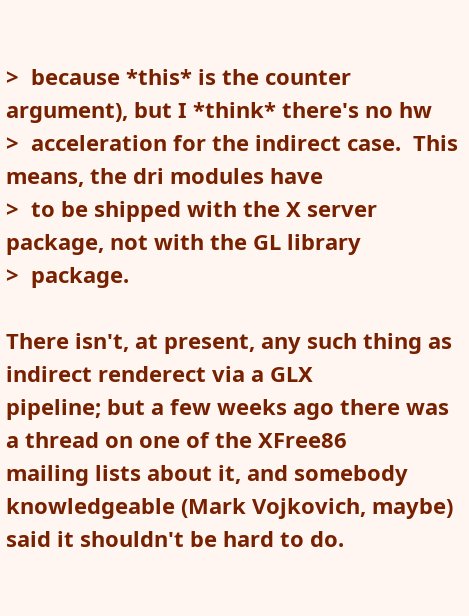>  because *this* is the counter argument), but I *think* there's no hw
>  acceleration for the indirect case.  This means, the dri modules have
>  to be shipped with the X server package, not with the GL library
>  package.

There isn't, at present, any such thing as indirect renderect via a GLX
pipeline; but a few weeks ago there was a thread on one of the XFree86
mailing lists about it, and somebody knowledgeable (Mark Vojkovich, maybe)
said it shouldn't be hard to do.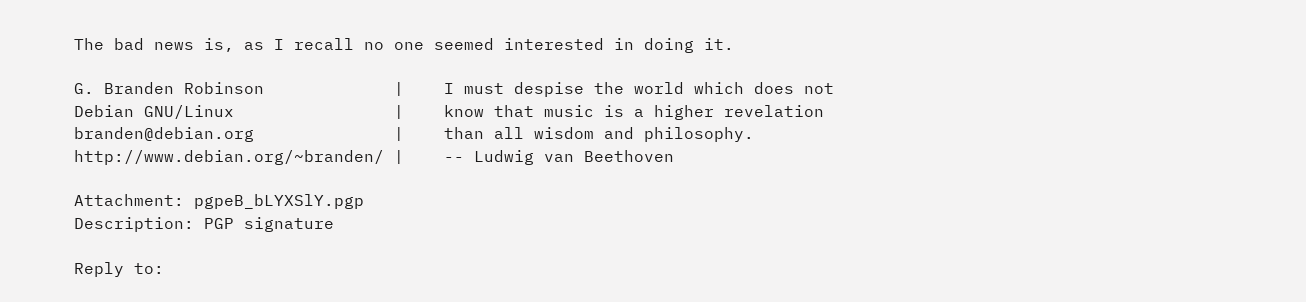The bad news is, as I recall no one seemed interested in doing it.

G. Branden Robinson             |    I must despise the world which does not
Debian GNU/Linux                |    know that music is a higher revelation
branden@debian.org              |    than all wisdom and philosophy.
http://www.debian.org/~branden/ |    -- Ludwig van Beethoven

Attachment: pgpeB_bLYXSlY.pgp
Description: PGP signature

Reply to: